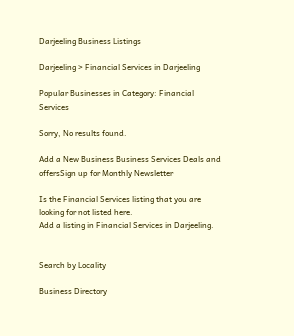Darjeeling Business Listings

Darjeeling > Financial Services in Darjeeling

Popular Businesses in Category: Financial Services

Sorry, No results found.

Add a New Business Business Services Deals and offersSign up for Monthly Newsletter

Is the Financial Services listing that you are looking for not listed here.
Add a listing in Financial Services in Darjeeling.


Search by Locality

Business Directory